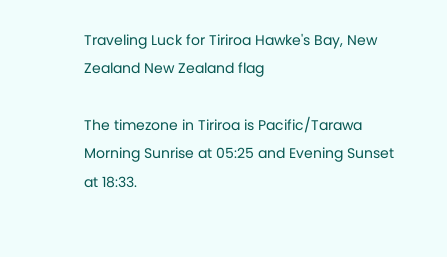Traveling Luck for Tiriroa Hawke's Bay, New Zealand New Zealand flag

The timezone in Tiriroa is Pacific/Tarawa
Morning Sunrise at 05:25 and Evening Sunset at 18:33.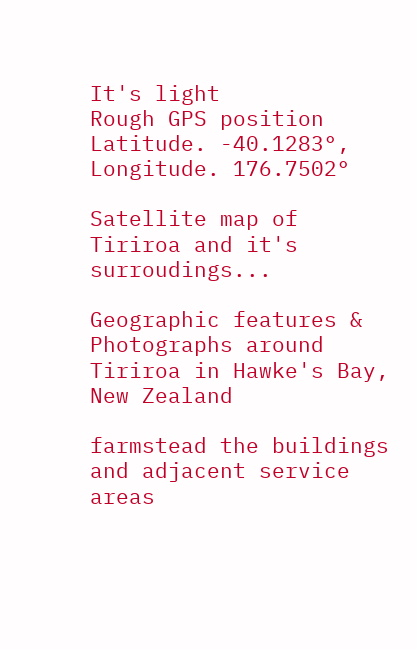It's light
Rough GPS position Latitude. -40.1283°, Longitude. 176.7502°

Satellite map of Tiriroa and it's surroudings...

Geographic features & Photographs around Tiriroa in Hawke's Bay, New Zealand

farmstead the buildings and adjacent service areas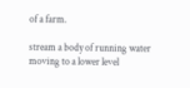of a farm.

stream a body of running water moving to a lower level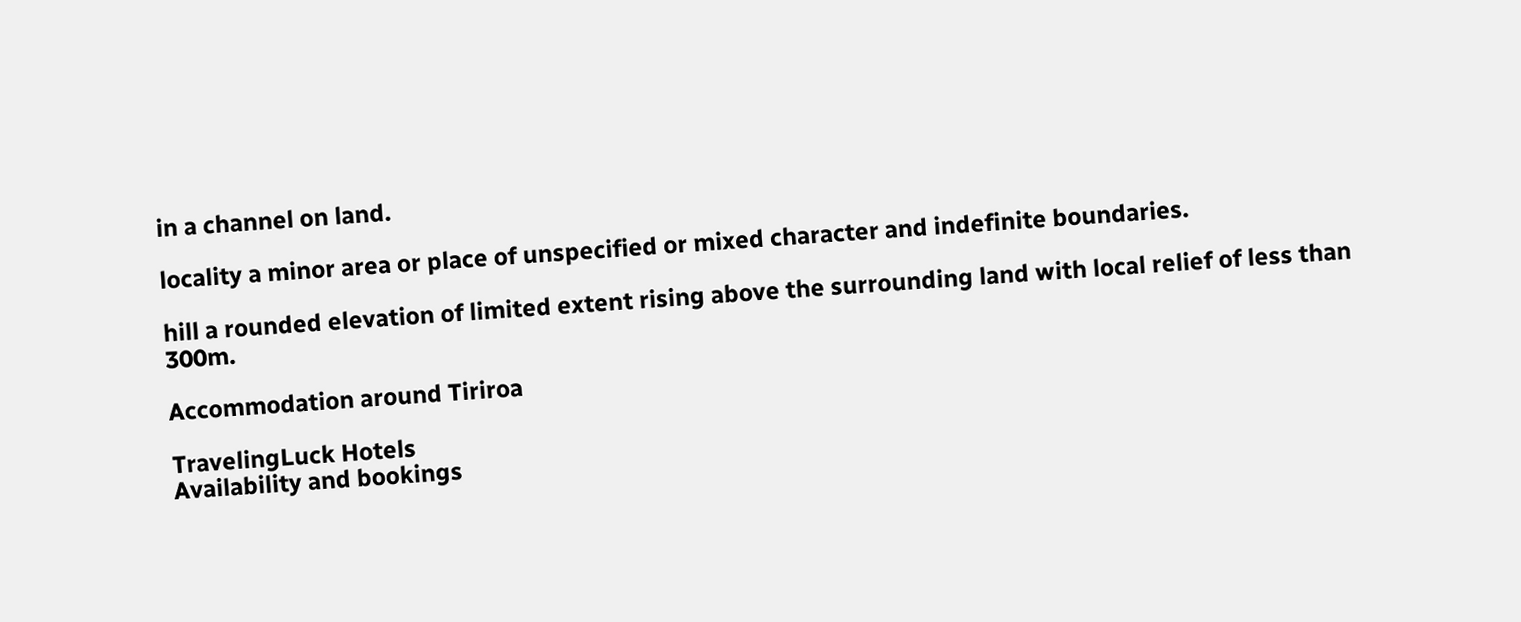in a channel on land.

locality a minor area or place of unspecified or mixed character and indefinite boundaries.

hill a rounded elevation of limited extent rising above the surrounding land with local relief of less than 300m.

Accommodation around Tiriroa

TravelingLuck Hotels
Availability and bookings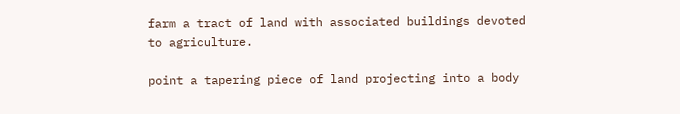farm a tract of land with associated buildings devoted to agriculture.

point a tapering piece of land projecting into a body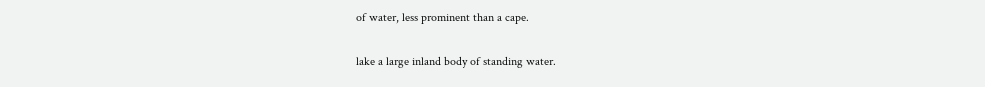of water, less prominent than a cape.

lake a large inland body of standing water.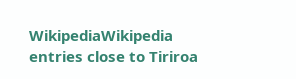WikipediaWikipedia entries close to Tiriroa